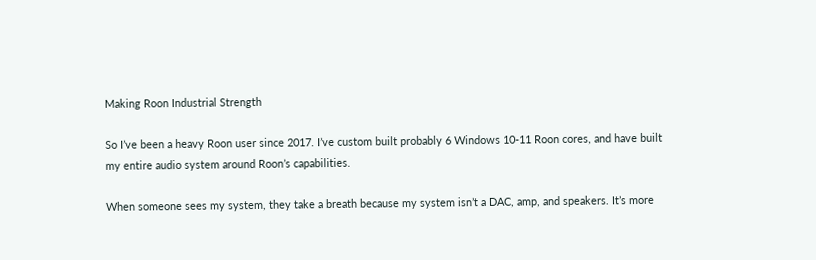Making Roon Industrial Strength

So I’ve been a heavy Roon user since 2017. I’ve custom built probably 6 Windows 10-11 Roon cores, and have built my entire audio system around Roon’s capabilities.

When someone sees my system, they take a breath because my system isn’t a DAC, amp, and speakers. It’s more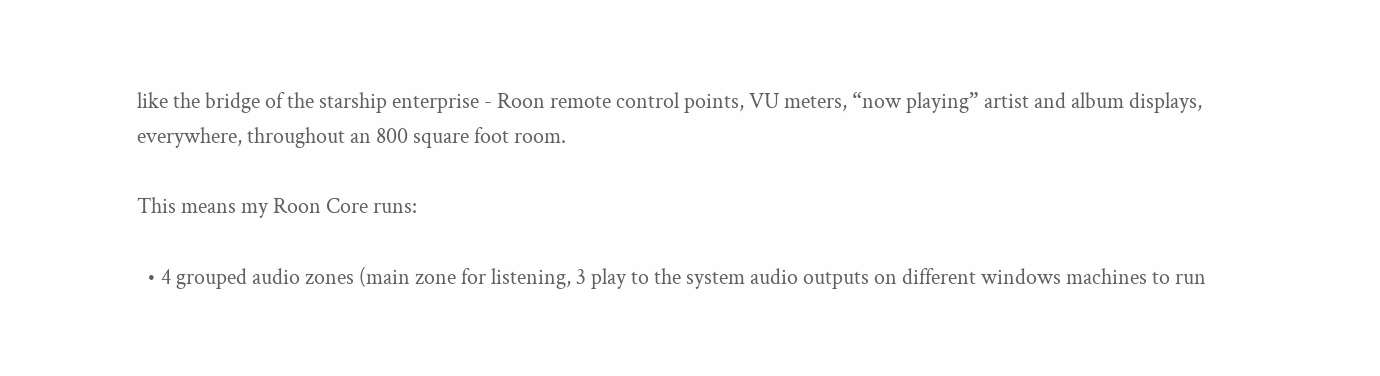like the bridge of the starship enterprise - Roon remote control points, VU meters, “now playing” artist and album displays, everywhere, throughout an 800 square foot room.

This means my Roon Core runs:

  • 4 grouped audio zones (main zone for listening, 3 play to the system audio outputs on different windows machines to run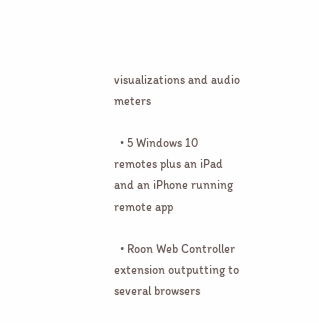visualizations and audio meters

  • 5 Windows 10 remotes plus an iPad and an iPhone running remote app

  • Roon Web Controller extension outputting to several browsers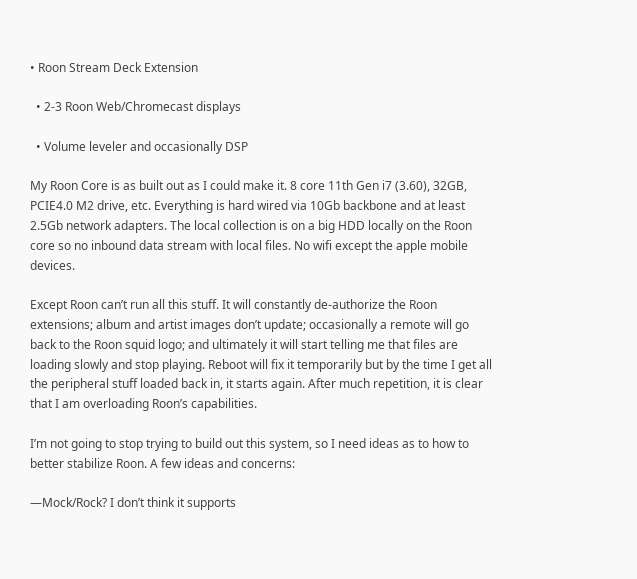• Roon Stream Deck Extension

  • 2-3 Roon Web/Chromecast displays

  • Volume leveler and occasionally DSP

My Roon Core is as built out as I could make it. 8 core 11th Gen i7 (3.60), 32GB, PCIE4.0 M2 drive, etc. Everything is hard wired via 10Gb backbone and at least 2.5Gb network adapters. The local collection is on a big HDD locally on the Roon core so no inbound data stream with local files. No wifi except the apple mobile devices.

Except Roon can’t run all this stuff. It will constantly de-authorize the Roon extensions; album and artist images don’t update; occasionally a remote will go back to the Roon squid logo; and ultimately it will start telling me that files are loading slowly and stop playing. Reboot will fix it temporarily but by the time I get all the peripheral stuff loaded back in, it starts again. After much repetition, it is clear that I am overloading Roon’s capabilities.

I’m not going to stop trying to build out this system, so I need ideas as to how to better stabilize Roon. A few ideas and concerns:

—Mock/Rock? I don’t think it supports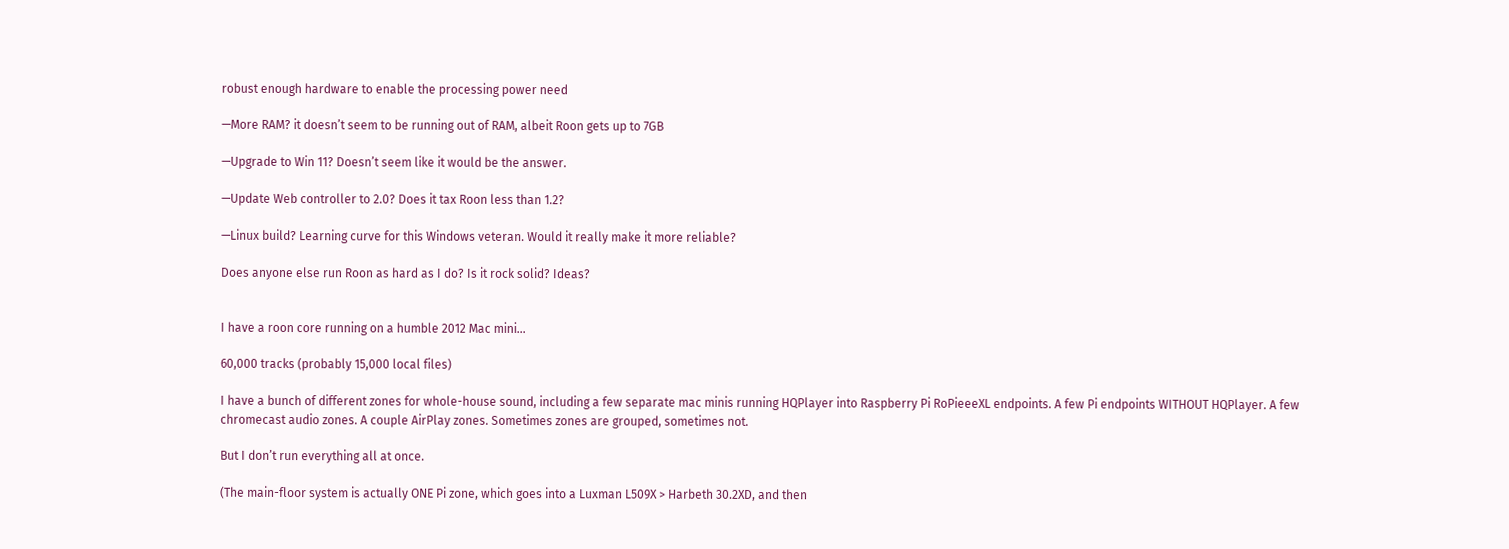robust enough hardware to enable the processing power need

—More RAM? it doesn’t seem to be running out of RAM, albeit Roon gets up to 7GB

—Upgrade to Win 11? Doesn’t seem like it would be the answer.

—Update Web controller to 2.0? Does it tax Roon less than 1.2?

—Linux build? Learning curve for this Windows veteran. Would it really make it more reliable?

Does anyone else run Roon as hard as I do? Is it rock solid? Ideas?


I have a roon core running on a humble 2012 Mac mini…

60,000 tracks (probably 15,000 local files)

I have a bunch of different zones for whole-house sound, including a few separate mac minis running HQPlayer into Raspberry Pi RoPieeeXL endpoints. A few Pi endpoints WITHOUT HQPlayer. A few chromecast audio zones. A couple AirPlay zones. Sometimes zones are grouped, sometimes not.

But I don’t run everything all at once.

(The main-floor system is actually ONE Pi zone, which goes into a Luxman L509X > Harbeth 30.2XD, and then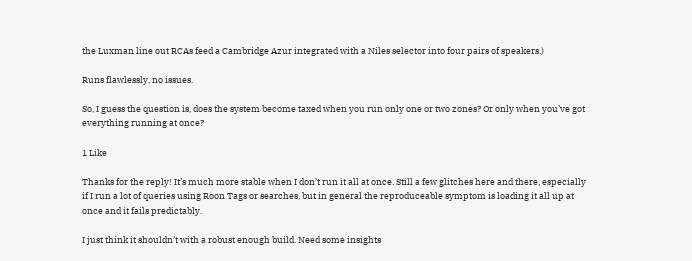the Luxman line out RCAs feed a Cambridge Azur integrated with a Niles selector into four pairs of speakers.)

Runs flawlessly, no issues.

So, I guess the question is, does the system become taxed when you run only one or two zones? Or only when you’ve got everything running at once?

1 Like

Thanks for the reply! It’s much more stable when I don’t run it all at once. Still a few glitches here and there, especially if I run a lot of queries using Roon Tags or searches, but in general the reproduceable symptom is loading it all up at once and it fails predictably.

I just think it shouldn’t with a robust enough build. Need some insights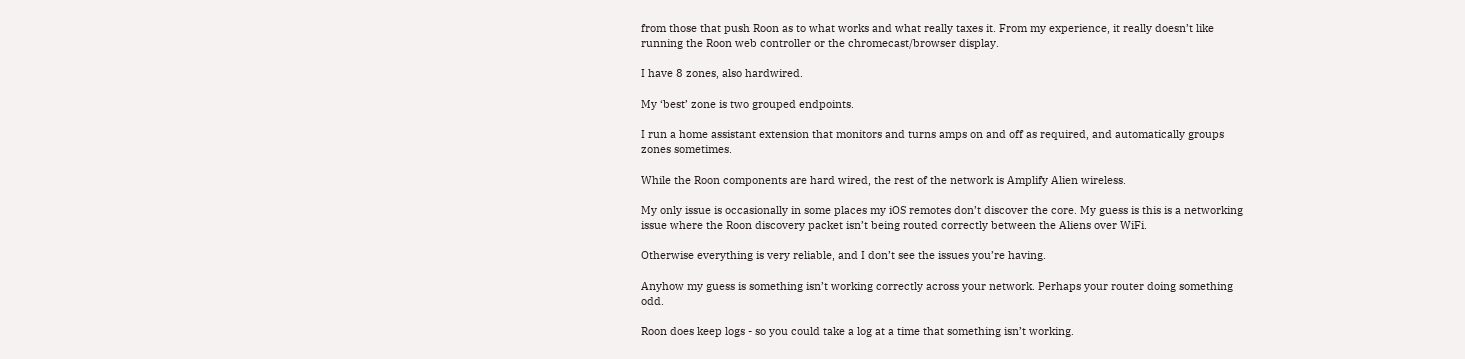from those that push Roon as to what works and what really taxes it. From my experience, it really doesn’t like running the Roon web controller or the chromecast/browser display.

I have 8 zones, also hardwired.

My ‘best’ zone is two grouped endpoints.

I run a home assistant extension that monitors and turns amps on and off as required, and automatically groups zones sometimes.

While the Roon components are hard wired, the rest of the network is Amplify Alien wireless.

My only issue is occasionally in some places my iOS remotes don’t discover the core. My guess is this is a networking issue where the Roon discovery packet isn’t being routed correctly between the Aliens over WiFi.

Otherwise everything is very reliable, and I don’t see the issues you’re having.

Anyhow my guess is something isn’t working correctly across your network. Perhaps your router doing something odd.

Roon does keep logs - so you could take a log at a time that something isn’t working.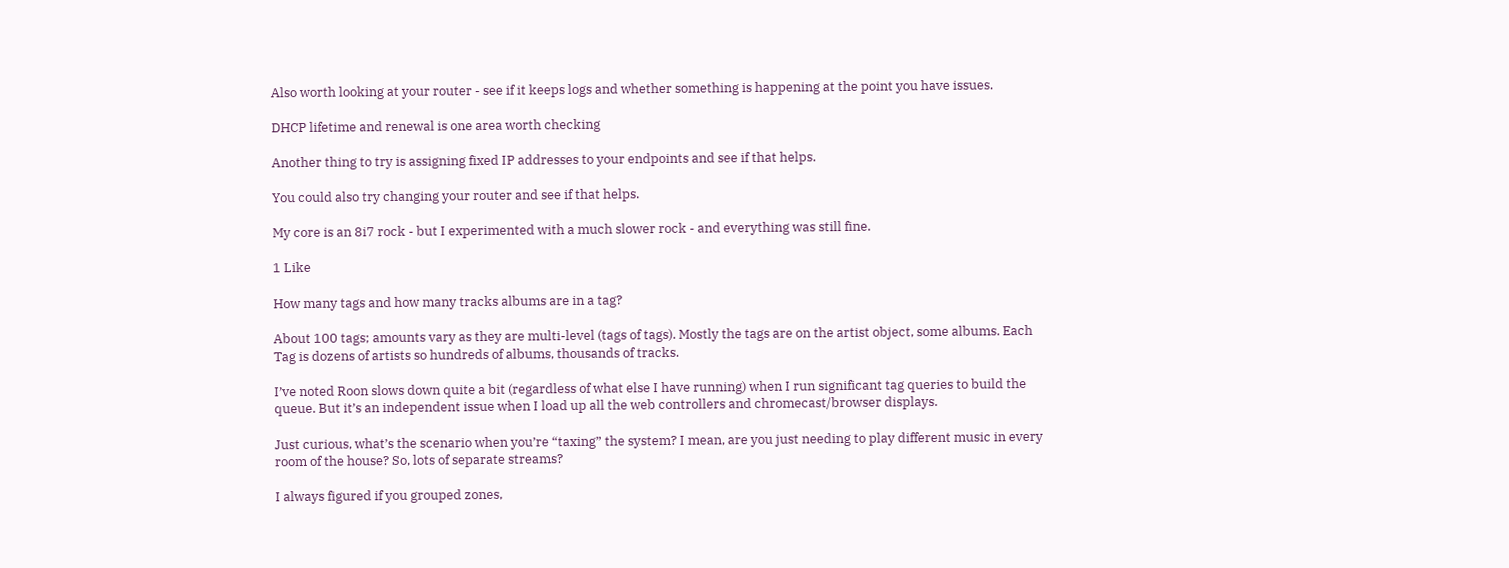Also worth looking at your router - see if it keeps logs and whether something is happening at the point you have issues.

DHCP lifetime and renewal is one area worth checking

Another thing to try is assigning fixed IP addresses to your endpoints and see if that helps.

You could also try changing your router and see if that helps.

My core is an 8i7 rock - but I experimented with a much slower rock - and everything was still fine.

1 Like

How many tags and how many tracks albums are in a tag?

About 100 tags; amounts vary as they are multi-level (tags of tags). Mostly the tags are on the artist object, some albums. Each Tag is dozens of artists so hundreds of albums, thousands of tracks.

I’ve noted Roon slows down quite a bit (regardless of what else I have running) when I run significant tag queries to build the queue. But it’s an independent issue when I load up all the web controllers and chromecast/browser displays.

Just curious, what’s the scenario when you’re “taxing” the system? I mean, are you just needing to play different music in every room of the house? So, lots of separate streams?

I always figured if you grouped zones,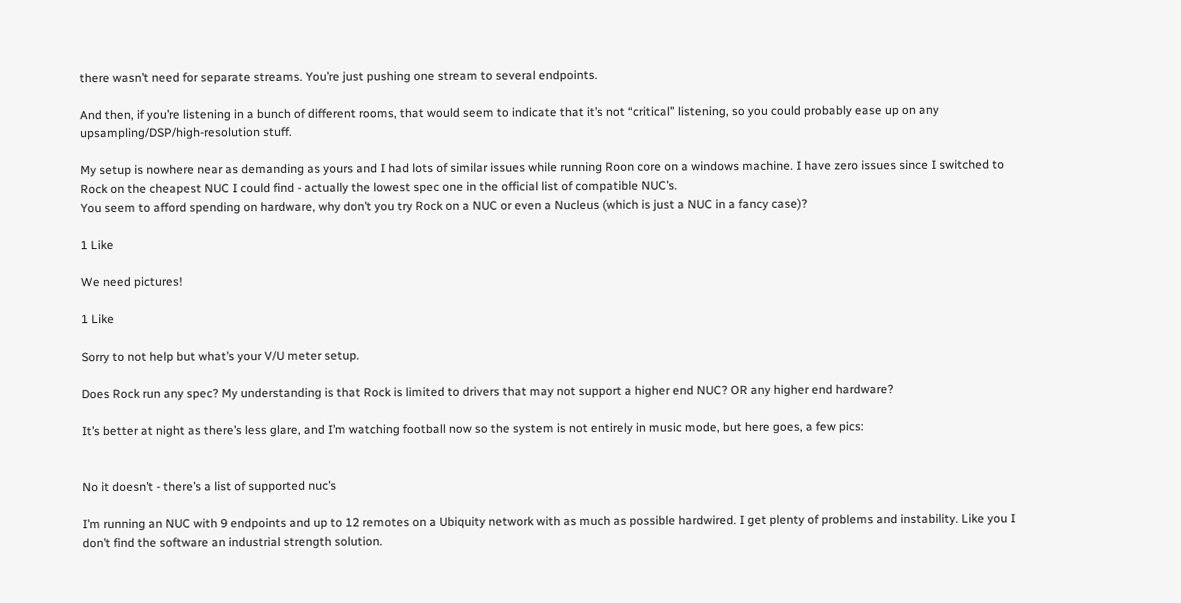there wasn’t need for separate streams. You’re just pushing one stream to several endpoints.

And then, if you’re listening in a bunch of different rooms, that would seem to indicate that it’s not “critical” listening, so you could probably ease up on any upsampling/DSP/high-resolution stuff.

My setup is nowhere near as demanding as yours and I had lots of similar issues while running Roon core on a windows machine. I have zero issues since I switched to Rock on the cheapest NUC I could find - actually the lowest spec one in the official list of compatible NUC’s.
You seem to afford spending on hardware, why don’t you try Rock on a NUC or even a Nucleus (which is just a NUC in a fancy case)?

1 Like

We need pictures!

1 Like

Sorry to not help but what’s your V/U meter setup.

Does Rock run any spec? My understanding is that Rock is limited to drivers that may not support a higher end NUC? OR any higher end hardware?

It’s better at night as there’s less glare, and I’m watching football now so the system is not entirely in music mode, but here goes, a few pics:


No it doesn’t - there’s a list of supported nuc’s

I’m running an NUC with 9 endpoints and up to 12 remotes on a Ubiquity network with as much as possible hardwired. I get plenty of problems and instability. Like you I don’t find the software an industrial strength solution.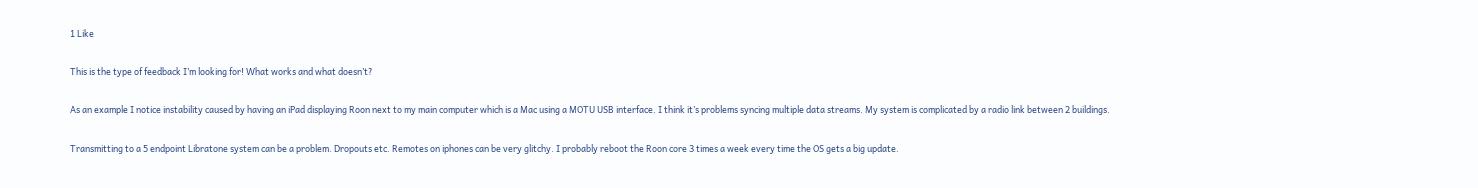1 Like

This is the type of feedback I’m looking for! What works and what doesn’t?

As an example I notice instability caused by having an iPad displaying Roon next to my main computer which is a Mac using a MOTU USB interface. I think it’s problems syncing multiple data streams. My system is complicated by a radio link between 2 buildings.

Transmitting to a 5 endpoint Libratone system can be a problem. Dropouts etc. Remotes on iphones can be very glitchy. I probably reboot the Roon core 3 times a week every time the OS gets a big update.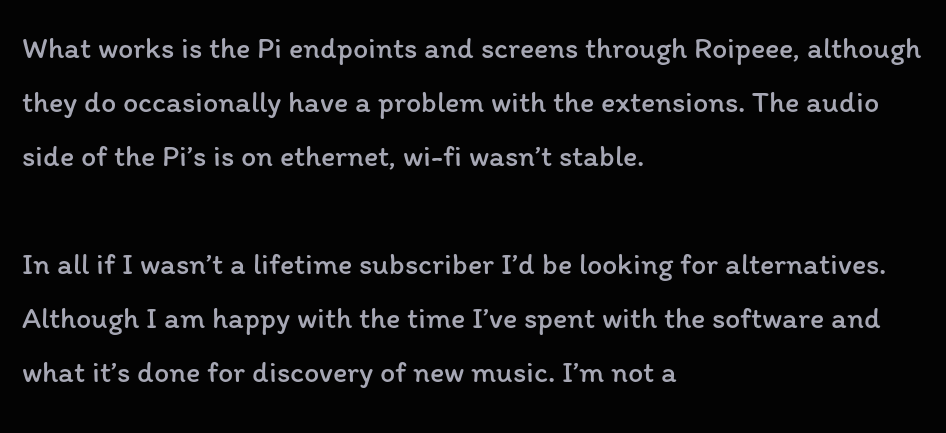What works is the Pi endpoints and screens through Roipeee, although they do occasionally have a problem with the extensions. The audio side of the Pi’s is on ethernet, wi-fi wasn’t stable.

In all if I wasn’t a lifetime subscriber I’d be looking for alternatives. Although I am happy with the time I’ve spent with the software and what it’s done for discovery of new music. I’m not a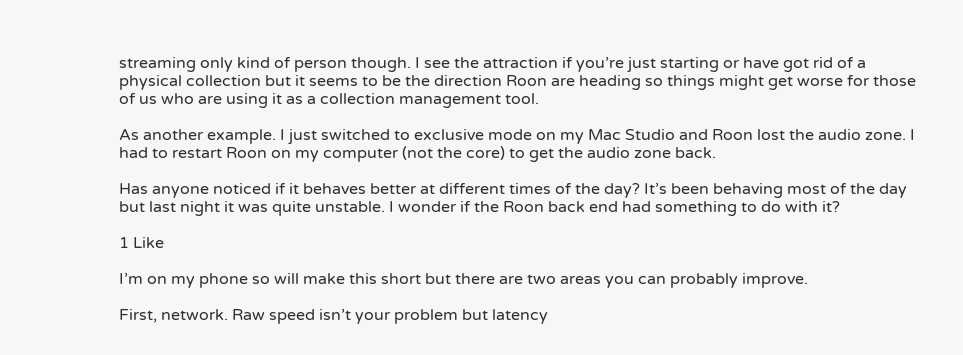streaming only kind of person though. I see the attraction if you’re just starting or have got rid of a physical collection but it seems to be the direction Roon are heading so things might get worse for those of us who are using it as a collection management tool.

As another example. I just switched to exclusive mode on my Mac Studio and Roon lost the audio zone. I had to restart Roon on my computer (not the core) to get the audio zone back.

Has anyone noticed if it behaves better at different times of the day? It’s been behaving most of the day but last night it was quite unstable. I wonder if the Roon back end had something to do with it?

1 Like

I’m on my phone so will make this short but there are two areas you can probably improve.

First, network. Raw speed isn’t your problem but latency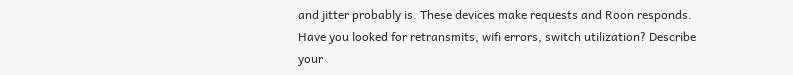and jitter probably is. These devices make requests and Roon responds. Have you looked for retransmits, wifi errors, switch utilization? Describe your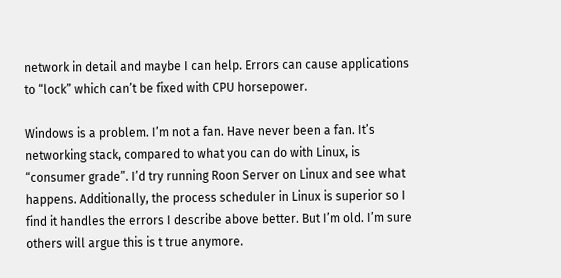network in detail and maybe I can help. Errors can cause applications to “lock” which can’t be fixed with CPU horsepower.

Windows is a problem. I’m not a fan. Have never been a fan. It’s networking stack, compared to what you can do with Linux, is “consumer grade”. I’d try running Roon Server on Linux and see what happens. Additionally, the process scheduler in Linux is superior so I find it handles the errors I describe above better. But I’m old. I’m sure others will argue this is t true anymore.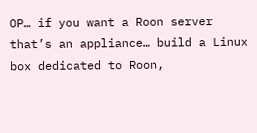OP… if you want a Roon server that’s an appliance… build a Linux box dedicated to Roon,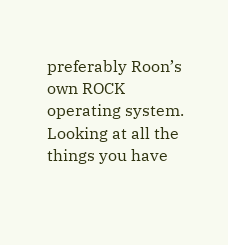preferably Roon’s own ROCK operating system. Looking at all the things you have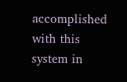accomplished with this system in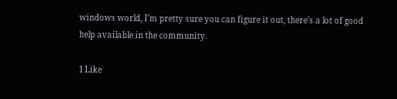windows world, I’m pretty sure you can figure it out, there’s a lot of good help available in the community.

1 Like